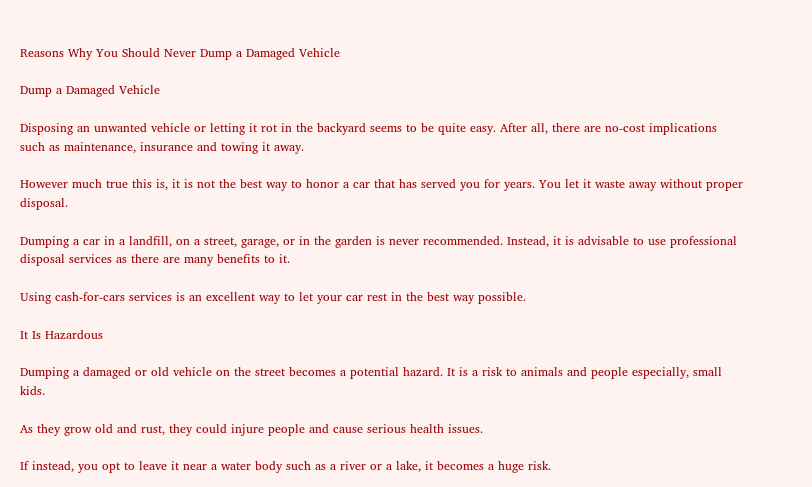Reasons Why You Should Never Dump a Damaged Vehicle

Dump a Damaged Vehicle

Disposing an unwanted vehicle or letting it rot in the backyard seems to be quite easy. After all, there are no-cost implications such as maintenance, insurance and towing it away.

However much true this is, it is not the best way to honor a car that has served you for years. You let it waste away without proper disposal.

Dumping a car in a landfill, on a street, garage, or in the garden is never recommended. Instead, it is advisable to use professional disposal services as there are many benefits to it.

Using cash-for-cars services is an excellent way to let your car rest in the best way possible.

It Is Hazardous

Dumping a damaged or old vehicle on the street becomes a potential hazard. It is a risk to animals and people especially, small kids.

As they grow old and rust, they could injure people and cause serious health issues.

If instead, you opt to leave it near a water body such as a river or a lake, it becomes a huge risk.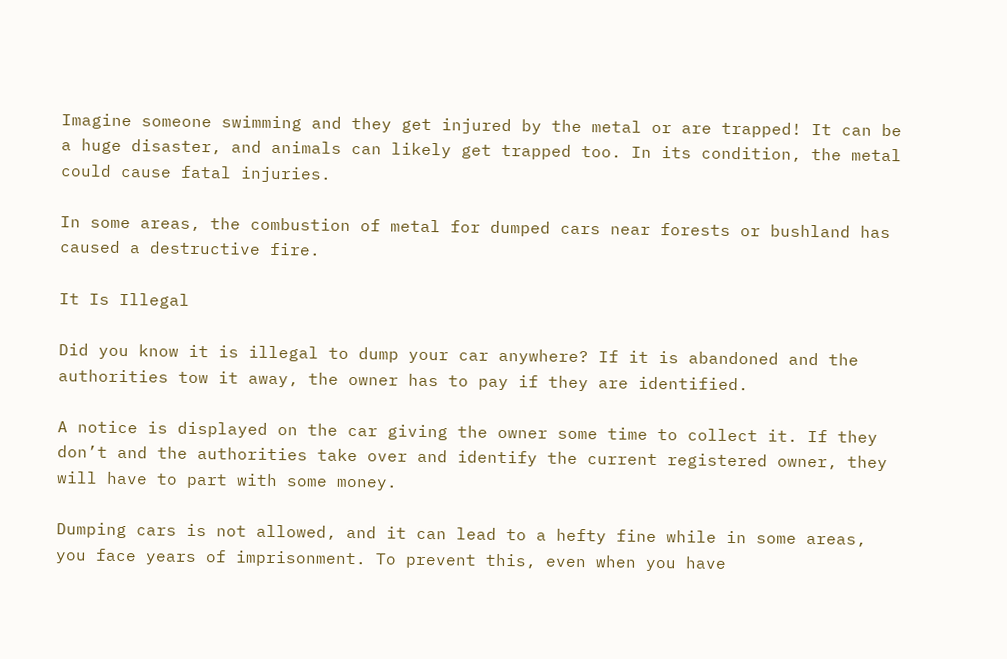Imagine someone swimming and they get injured by the metal or are trapped! It can be a huge disaster, and animals can likely get trapped too. In its condition, the metal could cause fatal injuries.

In some areas, the combustion of metal for dumped cars near forests or bushland has caused a destructive fire.

It Is Illegal

Did you know it is illegal to dump your car anywhere? If it is abandoned and the authorities tow it away, the owner has to pay if they are identified.

A notice is displayed on the car giving the owner some time to collect it. If they don’t and the authorities take over and identify the current registered owner, they will have to part with some money.

Dumping cars is not allowed, and it can lead to a hefty fine while in some areas, you face years of imprisonment. To prevent this, even when you have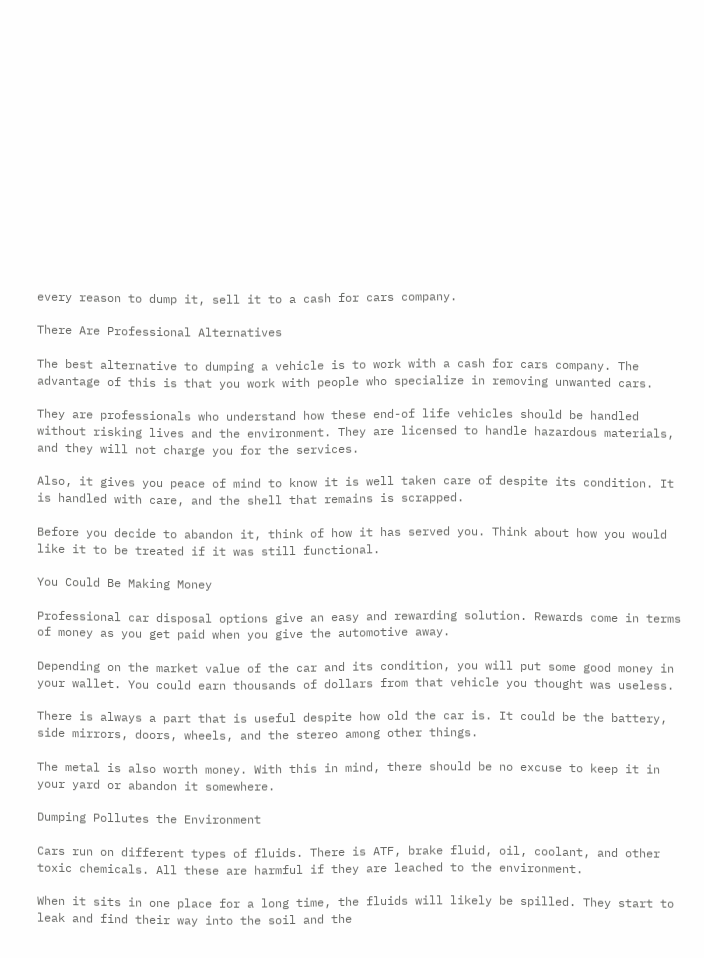every reason to dump it, sell it to a cash for cars company.

There Are Professional Alternatives

The best alternative to dumping a vehicle is to work with a cash for cars company. The advantage of this is that you work with people who specialize in removing unwanted cars.

They are professionals who understand how these end-of life vehicles should be handled without risking lives and the environment. They are licensed to handle hazardous materials, and they will not charge you for the services.

Also, it gives you peace of mind to know it is well taken care of despite its condition. It is handled with care, and the shell that remains is scrapped.

Before you decide to abandon it, think of how it has served you. Think about how you would like it to be treated if it was still functional.

You Could Be Making Money

Professional car disposal options give an easy and rewarding solution. Rewards come in terms of money as you get paid when you give the automotive away.

Depending on the market value of the car and its condition, you will put some good money in your wallet. You could earn thousands of dollars from that vehicle you thought was useless.

There is always a part that is useful despite how old the car is. It could be the battery, side mirrors, doors, wheels, and the stereo among other things.

The metal is also worth money. With this in mind, there should be no excuse to keep it in your yard or abandon it somewhere.

Dumping Pollutes the Environment

Cars run on different types of fluids. There is ATF, brake fluid, oil, coolant, and other toxic chemicals. All these are harmful if they are leached to the environment.

When it sits in one place for a long time, the fluids will likely be spilled. They start to leak and find their way into the soil and the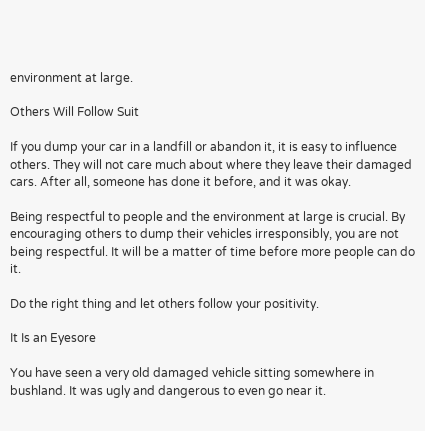environment at large.

Others Will Follow Suit

If you dump your car in a landfill or abandon it, it is easy to influence others. They will not care much about where they leave their damaged cars. After all, someone has done it before, and it was okay.

Being respectful to people and the environment at large is crucial. By encouraging others to dump their vehicles irresponsibly, you are not being respectful. It will be a matter of time before more people can do it.

Do the right thing and let others follow your positivity.

It Is an Eyesore

You have seen a very old damaged vehicle sitting somewhere in bushland. It was ugly and dangerous to even go near it.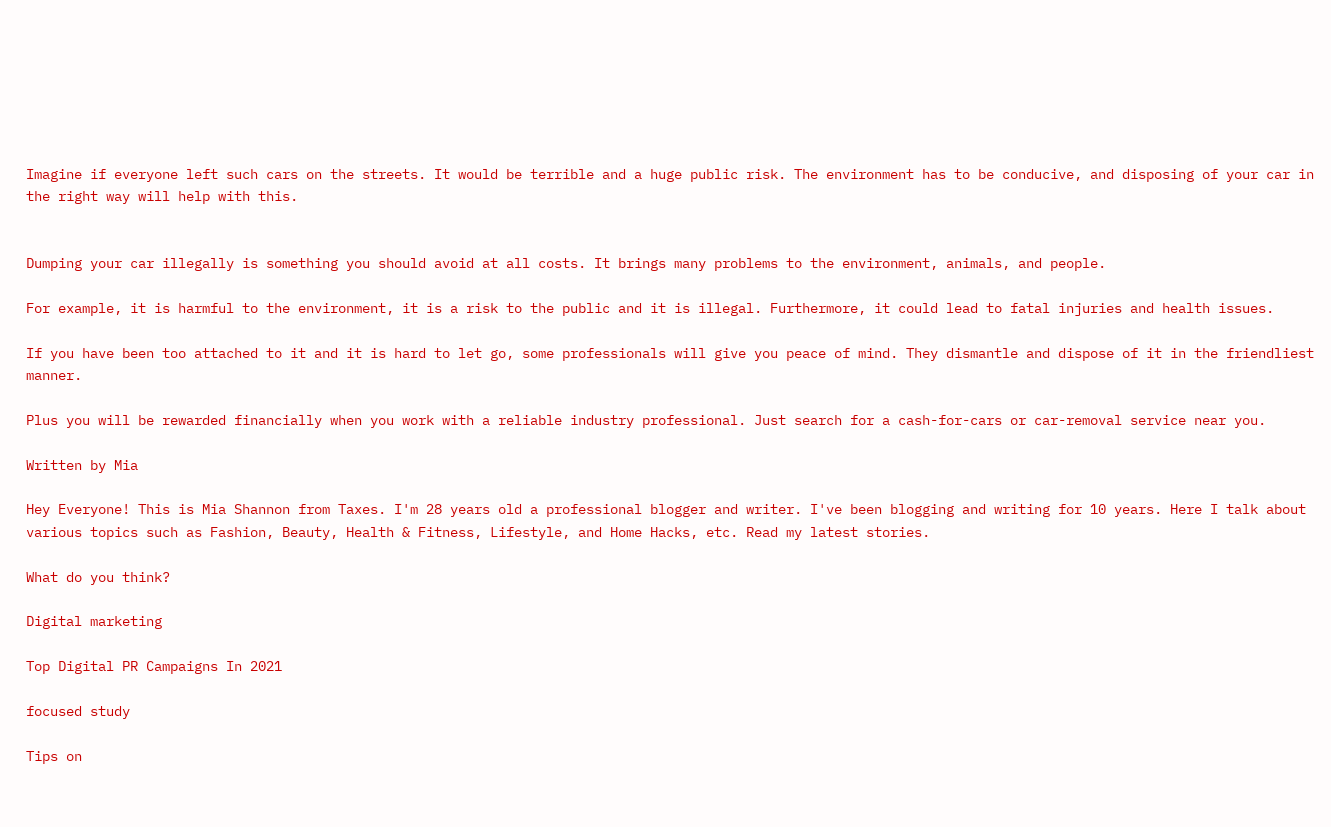Imagine if everyone left such cars on the streets. It would be terrible and a huge public risk. The environment has to be conducive, and disposing of your car in the right way will help with this.


Dumping your car illegally is something you should avoid at all costs. It brings many problems to the environment, animals, and people.

For example, it is harmful to the environment, it is a risk to the public and it is illegal. Furthermore, it could lead to fatal injuries and health issues.

If you have been too attached to it and it is hard to let go, some professionals will give you peace of mind. They dismantle and dispose of it in the friendliest manner.

Plus you will be rewarded financially when you work with a reliable industry professional. Just search for a cash-for-cars or car-removal service near you.

Written by Mia

Hey Everyone! This is Mia Shannon from Taxes. I'm 28 years old a professional blogger and writer. I've been blogging and writing for 10 years. Here I talk about various topics such as Fashion, Beauty, Health & Fitness, Lifestyle, and Home Hacks, etc. Read my latest stories.

What do you think?

Digital marketing

Top Digital PR Campaigns In 2021

focused study

Tips on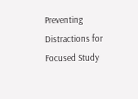Preventing Distractions for Focused Study